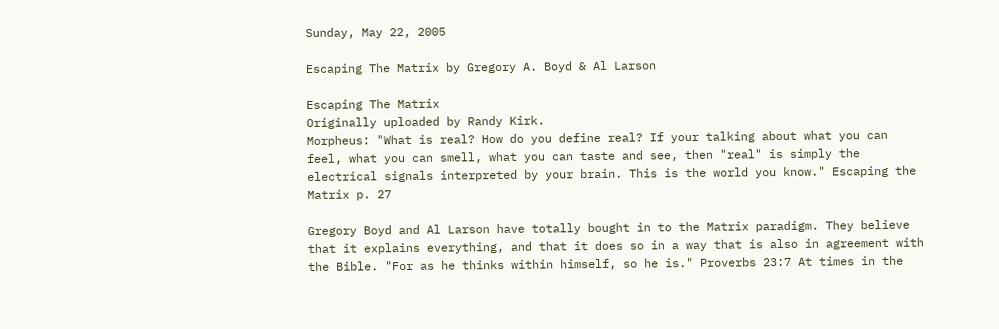Sunday, May 22, 2005

Escaping The Matrix by Gregory A. Boyd & Al Larson

Escaping The Matrix
Originally uploaded by Randy Kirk.
Morpheus: "What is real? How do you define real? If your talking about what you can feel, what you can smell, what you can taste and see, then "real" is simply the electrical signals interpreted by your brain. This is the world you know." Escaping the Matrix p. 27

Gregory Boyd and Al Larson have totally bought in to the Matrix paradigm. They believe that it explains everything, and that it does so in a way that is also in agreement with the Bible. "For as he thinks within himself, so he is." Proverbs 23:7 At times in the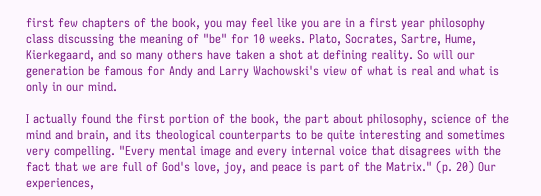first few chapters of the book, you may feel like you are in a first year philosophy class discussing the meaning of "be" for 10 weeks. Plato, Socrates, Sartre, Hume, Kierkegaard, and so many others have taken a shot at defining reality. So will our generation be famous for Andy and Larry Wachowski's view of what is real and what is only in our mind.

I actually found the first portion of the book, the part about philosophy, science of the mind and brain, and its theological counterparts to be quite interesting and sometimes very compelling. "Every mental image and every internal voice that disagrees with the fact that we are full of God's love, joy, and peace is part of the Matrix." (p. 20) Our experiences,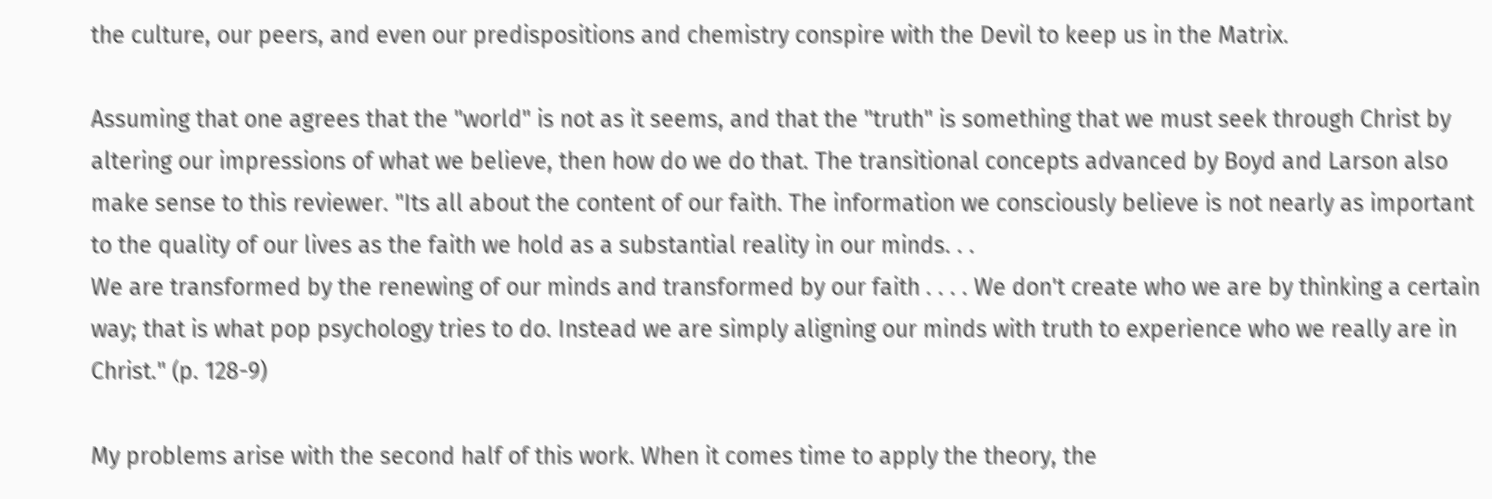the culture, our peers, and even our predispositions and chemistry conspire with the Devil to keep us in the Matrix.

Assuming that one agrees that the "world" is not as it seems, and that the "truth" is something that we must seek through Christ by altering our impressions of what we believe, then how do we do that. The transitional concepts advanced by Boyd and Larson also make sense to this reviewer. "Its all about the content of our faith. The information we consciously believe is not nearly as important to the quality of our lives as the faith we hold as a substantial reality in our minds. . .
We are transformed by the renewing of our minds and transformed by our faith . . . . We don't create who we are by thinking a certain way; that is what pop psychology tries to do. Instead we are simply aligning our minds with truth to experience who we really are in Christ." (p. 128-9)

My problems arise with the second half of this work. When it comes time to apply the theory, the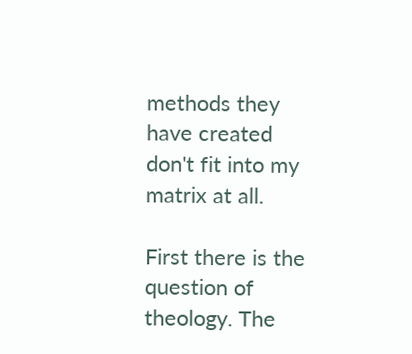methods they have created don't fit into my matrix at all.

First there is the question of theology. The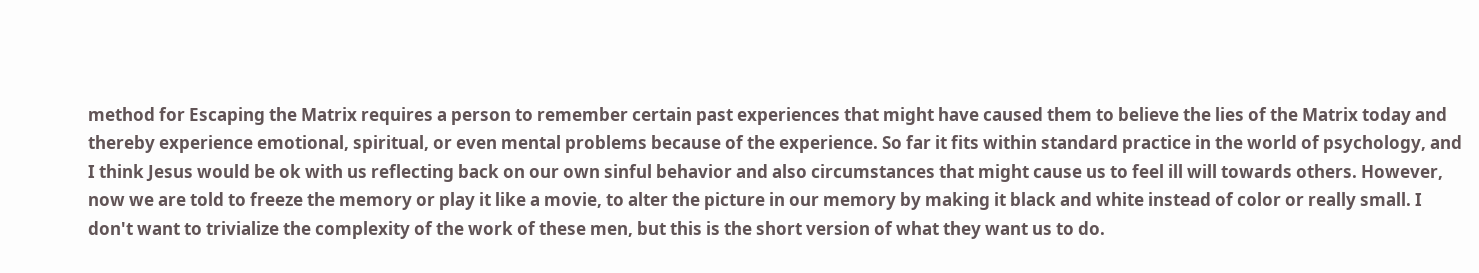method for Escaping the Matrix requires a person to remember certain past experiences that might have caused them to believe the lies of the Matrix today and thereby experience emotional, spiritual, or even mental problems because of the experience. So far it fits within standard practice in the world of psychology, and I think Jesus would be ok with us reflecting back on our own sinful behavior and also circumstances that might cause us to feel ill will towards others. However, now we are told to freeze the memory or play it like a movie, to alter the picture in our memory by making it black and white instead of color or really small. I don't want to trivialize the complexity of the work of these men, but this is the short version of what they want us to do.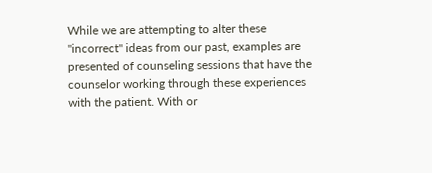While we are attempting to alter these "incorrect" ideas from our past, examples are presented of counseling sessions that have the counselor working through these experiences with the patient. With or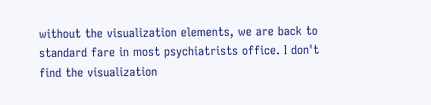without the visualization elements, we are back to standard fare in most psychiatrists office. I don't find the visualization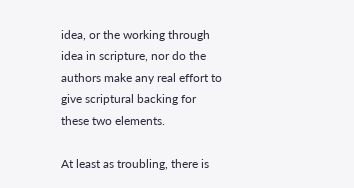idea, or the working through idea in scripture, nor do the authors make any real effort to give scriptural backing for these two elements.

At least as troubling, there is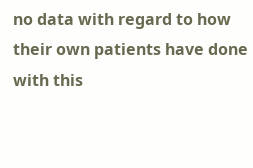no data with regard to how their own patients have done with this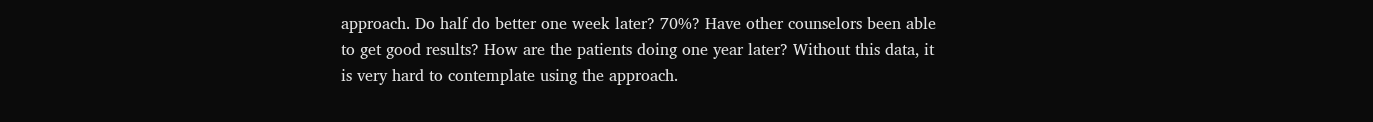approach. Do half do better one week later? 70%? Have other counselors been able to get good results? How are the patients doing one year later? Without this data, it is very hard to contemplate using the approach.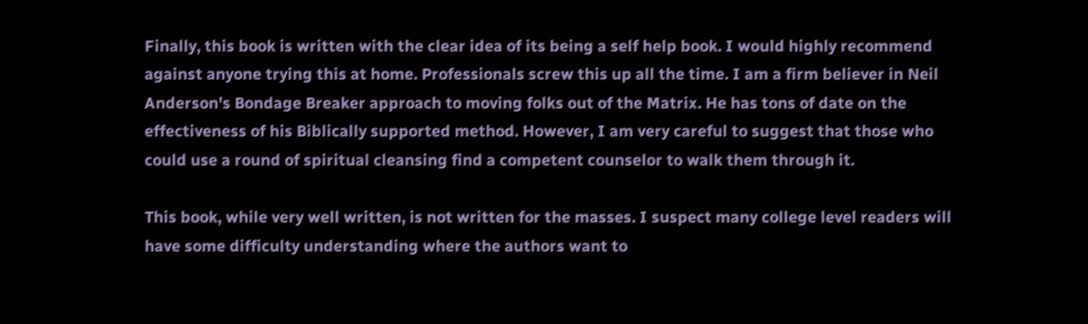Finally, this book is written with the clear idea of its being a self help book. I would highly recommend against anyone trying this at home. Professionals screw this up all the time. I am a firm believer in Neil Anderson's Bondage Breaker approach to moving folks out of the Matrix. He has tons of date on the effectiveness of his Biblically supported method. However, I am very careful to suggest that those who could use a round of spiritual cleansing find a competent counselor to walk them through it.

This book, while very well written, is not written for the masses. I suspect many college level readers will have some difficulty understanding where the authors want to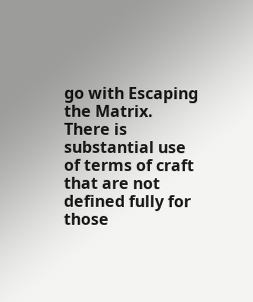go with Escaping the Matrix. There is substantial use of terms of craft that are not defined fully for those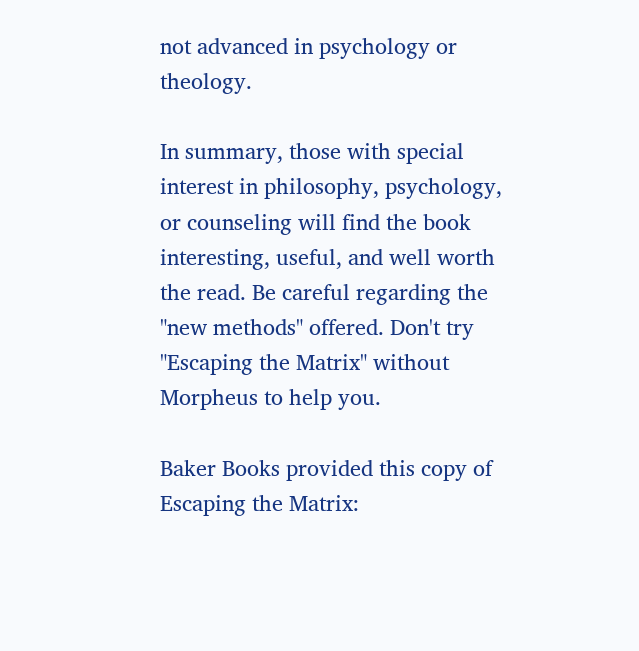not advanced in psychology or theology.

In summary, those with special interest in philosophy, psychology, or counseling will find the book interesting, useful, and well worth the read. Be careful regarding the "new methods" offered. Don't try "Escaping the Matrix" without Morpheus to help you.

Baker Books provided this copy of Escaping the Matrix: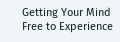Getting Your Mind Free to Experience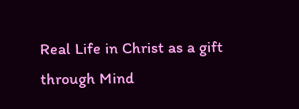Real Life in Christ as a gift through Mind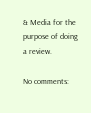& Media for the purpose of doing a review.

No comments: